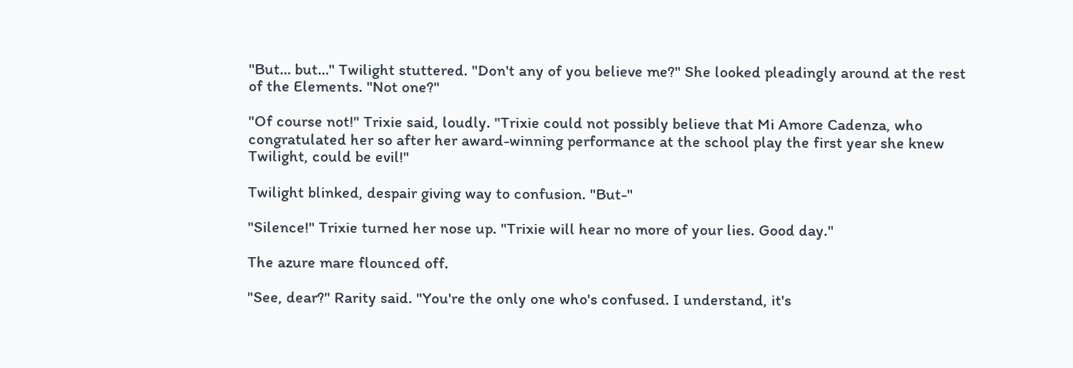"But… but…" Twilight stuttered. "Don't any of you believe me?" She looked pleadingly around at the rest of the Elements. "Not one?"

"Of course not!" Trixie said, loudly. "Trixie could not possibly believe that Mi Amore Cadenza, who congratulated her so after her award-winning performance at the school play the first year she knew Twilight, could be evil!"

Twilight blinked, despair giving way to confusion. "But-"

"Silence!" Trixie turned her nose up. "Trixie will hear no more of your lies. Good day."

The azure mare flounced off.

"See, dear?" Rarity said. "You're the only one who's confused. I understand, it's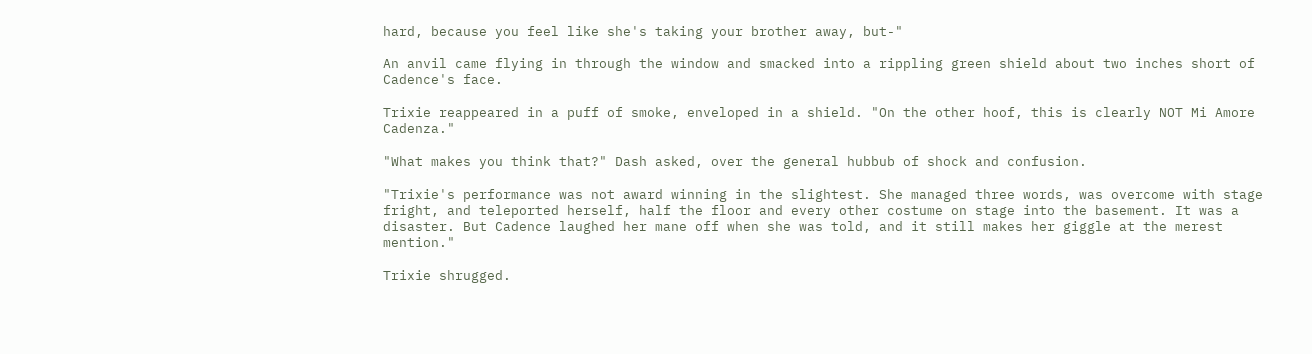hard, because you feel like she's taking your brother away, but-"

An anvil came flying in through the window and smacked into a rippling green shield about two inches short of Cadence's face.

Trixie reappeared in a puff of smoke, enveloped in a shield. "On the other hoof, this is clearly NOT Mi Amore Cadenza."

"What makes you think that?" Dash asked, over the general hubbub of shock and confusion.

"Trixie's performance was not award winning in the slightest. She managed three words, was overcome with stage fright, and teleported herself, half the floor and every other costume on stage into the basement. It was a disaster. But Cadence laughed her mane off when she was told, and it still makes her giggle at the merest mention."

Trixie shrugged.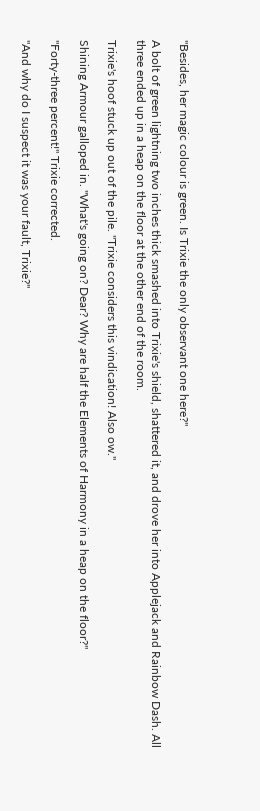"Besides, her magic colour is green. Is Trixie the only observant one here?"

A bolt of green lightning two inches thick smashed into Trixie's shield, shattered it, and drove her into Applejack and Rainbow Dash. All three ended up in a heap on the floor at the other end of the room.

Trixie's hoof stuck up out of the pile. "Trixie considers this vindication! Also ow."

Shining Armour galloped in. "What's going on? Dear? Why are half the Elements of Harmony in a heap on the floor?"

"Forty-three percent!" Trixie corrected.

"And why do I suspect it was your fault, Trixie?"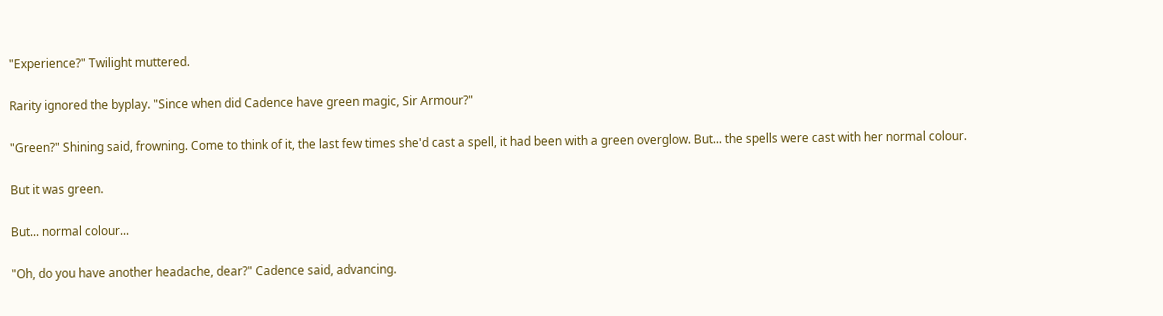"Experience?" Twilight muttered.

Rarity ignored the byplay. "Since when did Cadence have green magic, Sir Armour?"

"Green?" Shining said, frowning. Come to think of it, the last few times she'd cast a spell, it had been with a green overglow. But... the spells were cast with her normal colour.

But it was green.

But... normal colour...

"Oh, do you have another headache, dear?" Cadence said, advancing.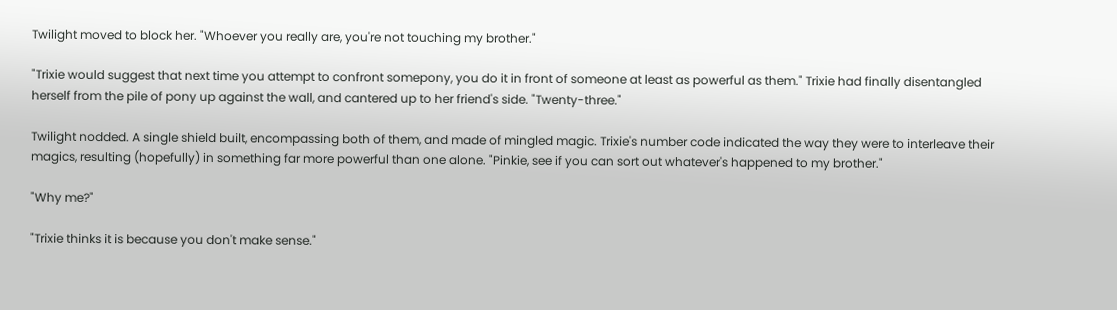Twilight moved to block her. "Whoever you really are, you're not touching my brother."

"Trixie would suggest that next time you attempt to confront somepony, you do it in front of someone at least as powerful as them." Trixie had finally disentangled herself from the pile of pony up against the wall, and cantered up to her friend's side. "Twenty-three."

Twilight nodded. A single shield built, encompassing both of them, and made of mingled magic. Trixie's number code indicated the way they were to interleave their magics, resulting (hopefully) in something far more powerful than one alone. "Pinkie, see if you can sort out whatever's happened to my brother."

"Why me?"

"Trixie thinks it is because you don't make sense."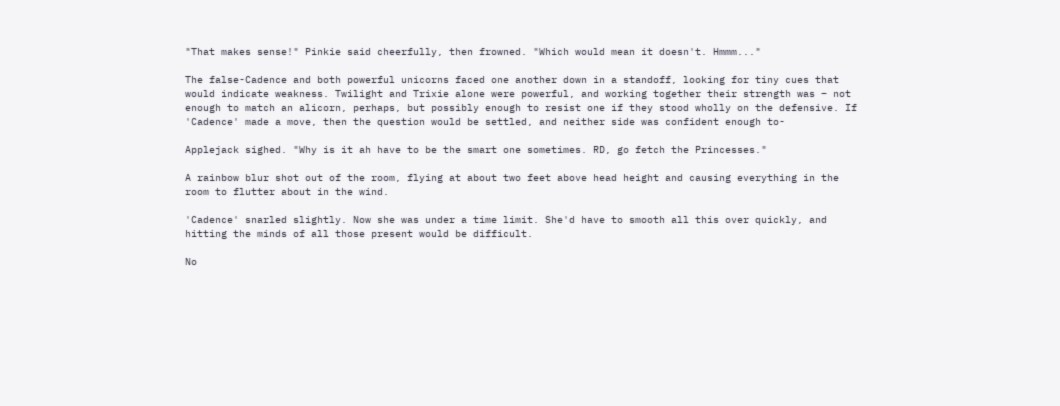"That makes sense!" Pinkie said cheerfully, then frowned. "Which would mean it doesn't. Hmmm..."

The false-Cadence and both powerful unicorns faced one another down in a standoff, looking for tiny cues that would indicate weakness. Twilight and Trixie alone were powerful, and working together their strength was – not enough to match an alicorn, perhaps, but possibly enough to resist one if they stood wholly on the defensive. If 'Cadence' made a move, then the question would be settled, and neither side was confident enough to-

Applejack sighed. "Why is it ah have to be the smart one sometimes. RD, go fetch the Princesses."

A rainbow blur shot out of the room, flying at about two feet above head height and causing everything in the room to flutter about in the wind.

'Cadence' snarled slightly. Now she was under a time limit. She'd have to smooth all this over quickly, and hitting the minds of all those present would be difficult.

No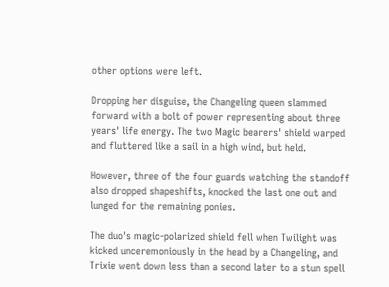other options were left.

Dropping her disguise, the Changeling queen slammed forward with a bolt of power representing about three years' life energy. The two Magic bearers' shield warped and fluttered like a sail in a high wind, but held.

However, three of the four guards watching the standoff also dropped shapeshifts, knocked the last one out and lunged for the remaining ponies.

The duo's magic-polarized shield fell when Twilight was kicked unceremoniously in the head by a Changeling, and Trixie went down less than a second later to a stun spell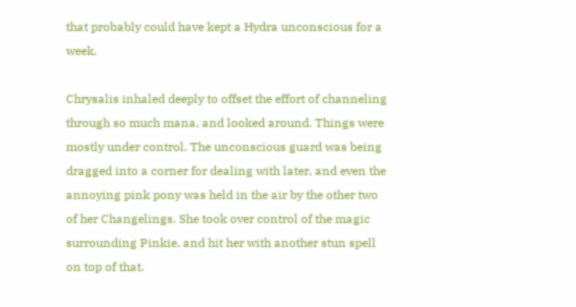that probably could have kept a Hydra unconscious for a week.

Chrysalis inhaled deeply to offset the effort of channeling through so much mana, and looked around. Things were mostly under control. The unconscious guard was being dragged into a corner for dealing with later, and even the annoying pink pony was held in the air by the other two of her Changelings. She took over control of the magic surrounding Pinkie, and hit her with another stun spell on top of that.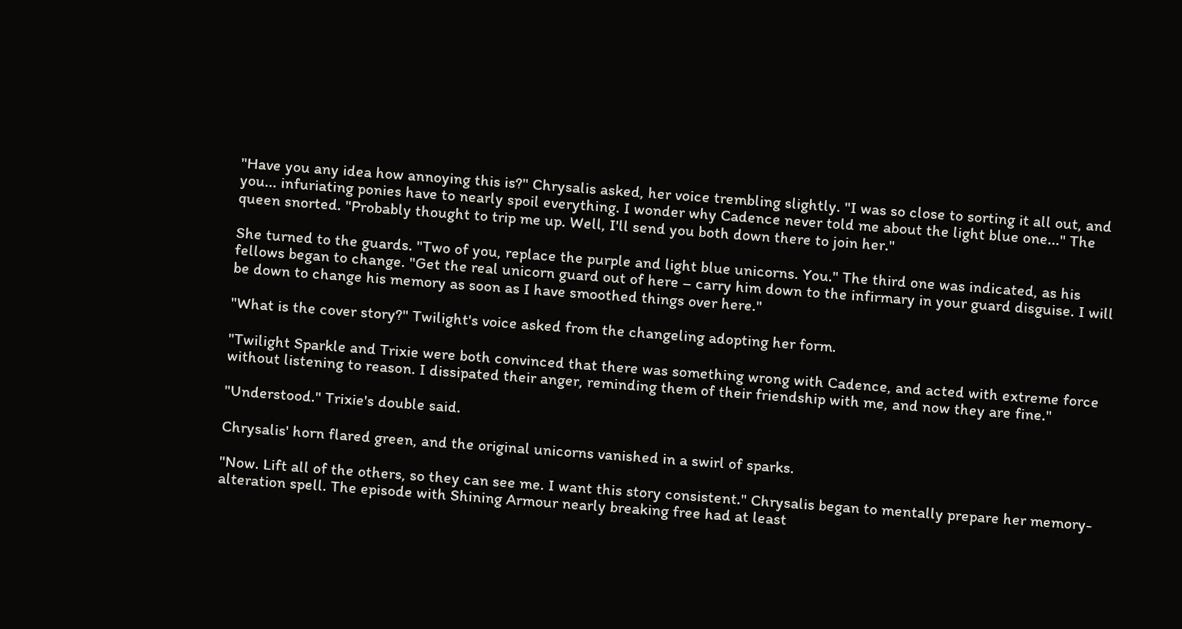"Have you any idea how annoying this is?" Chrysalis asked, her voice trembling slightly. "I was so close to sorting it all out, and you... infuriating ponies have to nearly spoil everything. I wonder why Cadence never told me about the light blue one..." The queen snorted. "Probably thought to trip me up. Well, I'll send you both down there to join her."

She turned to the guards. "Two of you, replace the purple and light blue unicorns. You." The third one was indicated, as his fellows began to change. "Get the real unicorn guard out of here – carry him down to the infirmary in your guard disguise. I will be down to change his memory as soon as I have smoothed things over here."

"What is the cover story?" Twilight's voice asked from the changeling adopting her form.

"Twilight Sparkle and Trixie were both convinced that there was something wrong with Cadence, and acted with extreme force without listening to reason. I dissipated their anger, reminding them of their friendship with me, and now they are fine."

"Understood." Trixie's double said.

Chrysalis' horn flared green, and the original unicorns vanished in a swirl of sparks.

"Now. Lift all of the others, so they can see me. I want this story consistent." Chrysalis began to mentally prepare her memory-alteration spell. The episode with Shining Armour nearly breaking free had at least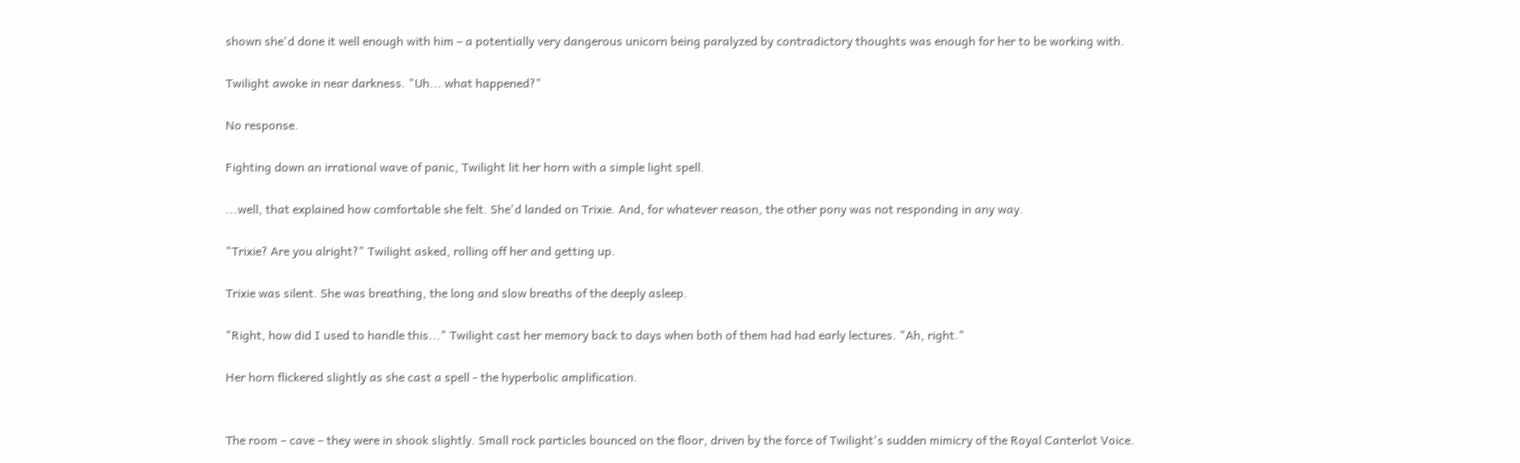shown she'd done it well enough with him – a potentially very dangerous unicorn being paralyzed by contradictory thoughts was enough for her to be working with.

Twilight awoke in near darkness. "Uh... what happened?"

No response.

Fighting down an irrational wave of panic, Twilight lit her horn with a simple light spell.

...well, that explained how comfortable she felt. She'd landed on Trixie. And, for whatever reason, the other pony was not responding in any way.

"Trixie? Are you alright?" Twilight asked, rolling off her and getting up.

Trixie was silent. She was breathing, the long and slow breaths of the deeply asleep.

"Right, how did I used to handle this..." Twilight cast her memory back to days when both of them had had early lectures. "Ah, right."

Her horn flickered slightly as she cast a spell - the hyperbolic amplification.


The room – cave – they were in shook slightly. Small rock particles bounced on the floor, driven by the force of Twilight's sudden mimicry of the Royal Canterlot Voice.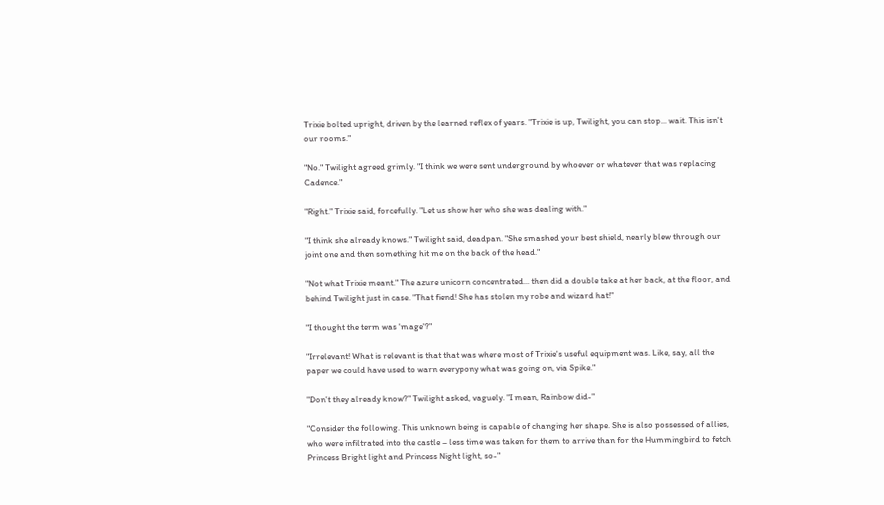Trixie bolted upright, driven by the learned reflex of years. "Trixie is up, Twilight, you can stop... wait. This isn't our rooms."

"No." Twilight agreed grimly. "I think we were sent underground by whoever or whatever that was replacing Cadence."

"Right." Trixie said, forcefully. "Let us show her who she was dealing with."

"I think she already knows." Twilight said, deadpan. "She smashed your best shield, nearly blew through our joint one and then something hit me on the back of the head."

"Not what Trixie meant." The azure unicorn concentrated... then did a double take at her back, at the floor, and behind Twilight just in case. "That fiend! She has stolen my robe and wizard hat!"

"I thought the term was 'mage'?"

"Irrelevant! What is relevant is that that was where most of Trixie's useful equipment was. Like, say, all the paper we could have used to warn everypony what was going on, via Spike."

"Don't they already know?" Twilight asked, vaguely. "I mean, Rainbow did-"

"Consider the following. This unknown being is capable of changing her shape. She is also possessed of allies, who were infiltrated into the castle – less time was taken for them to arrive than for the Hummingbird to fetch Princess Bright light and Princess Night light, so-"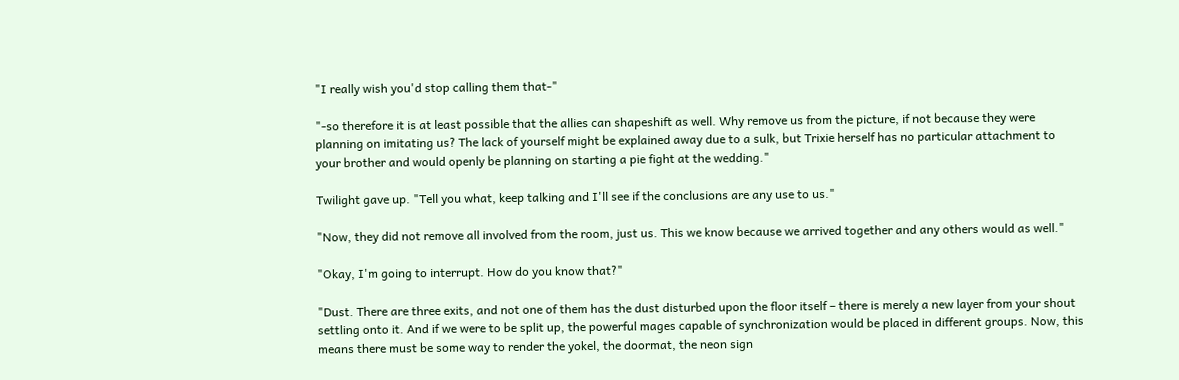"I really wish you'd stop calling them that-"

"-so therefore it is at least possible that the allies can shapeshift as well. Why remove us from the picture, if not because they were planning on imitating us? The lack of yourself might be explained away due to a sulk, but Trixie herself has no particular attachment to your brother and would openly be planning on starting a pie fight at the wedding."

Twilight gave up. "Tell you what, keep talking and I'll see if the conclusions are any use to us."

"Now, they did not remove all involved from the room, just us. This we know because we arrived together and any others would as well."

"Okay, I'm going to interrupt. How do you know that?"

"Dust. There are three exits, and not one of them has the dust disturbed upon the floor itself – there is merely a new layer from your shout settling onto it. And if we were to be split up, the powerful mages capable of synchronization would be placed in different groups. Now, this means there must be some way to render the yokel, the doormat, the neon sign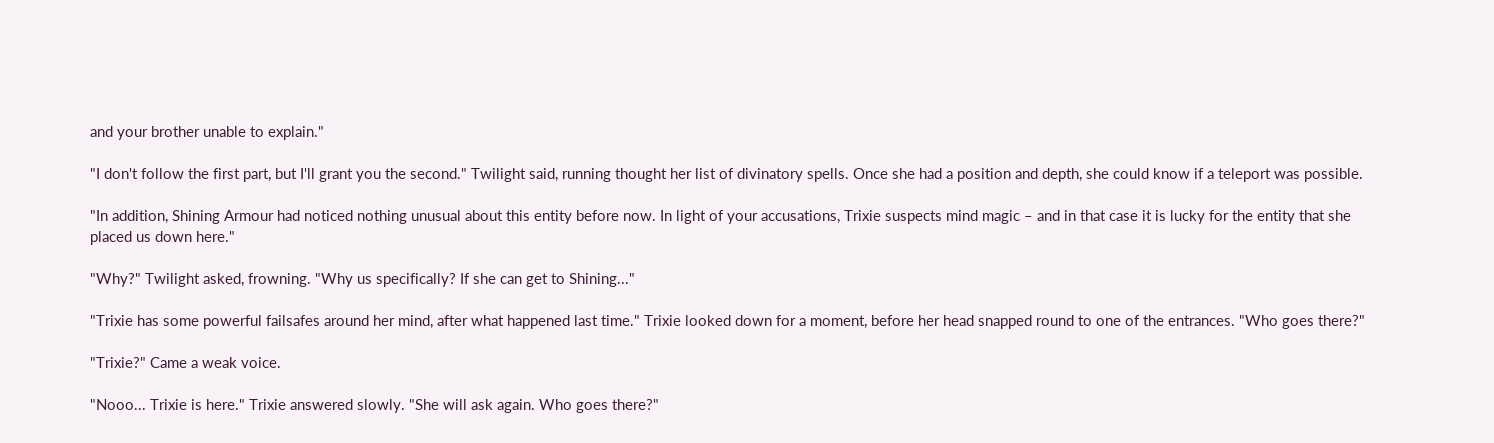and your brother unable to explain."

"I don't follow the first part, but I'll grant you the second." Twilight said, running thought her list of divinatory spells. Once she had a position and depth, she could know if a teleport was possible.

"In addition, Shining Armour had noticed nothing unusual about this entity before now. In light of your accusations, Trixie suspects mind magic – and in that case it is lucky for the entity that she placed us down here."

"Why?" Twilight asked, frowning. "Why us specifically? If she can get to Shining..."

"Trixie has some powerful failsafes around her mind, after what happened last time." Trixie looked down for a moment, before her head snapped round to one of the entrances. "Who goes there?"

"Trixie?" Came a weak voice.

"Nooo... Trixie is here." Trixie answered slowly. "She will ask again. Who goes there?"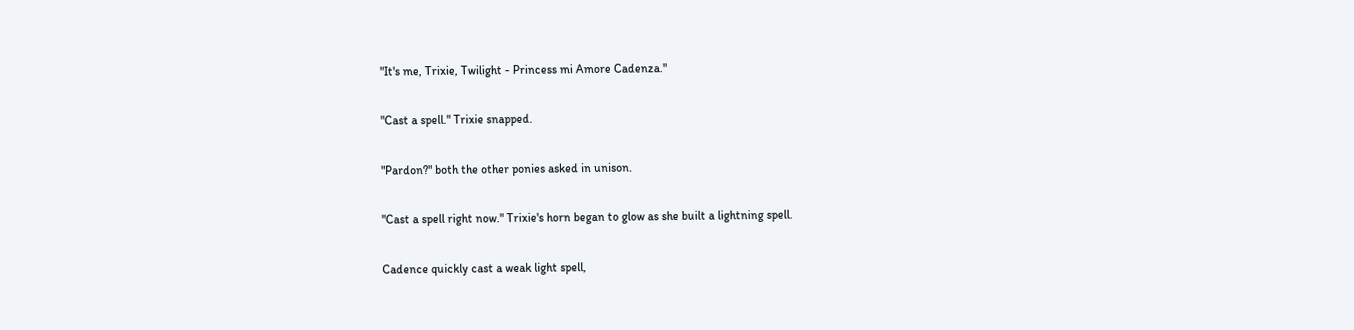"It's me, Trixie, Twilight - Princess mi Amore Cadenza."

"Cast a spell." Trixie snapped.

"Pardon?" both the other ponies asked in unison.

"Cast a spell right now." Trixie's horn began to glow as she built a lightning spell.

Cadence quickly cast a weak light spell,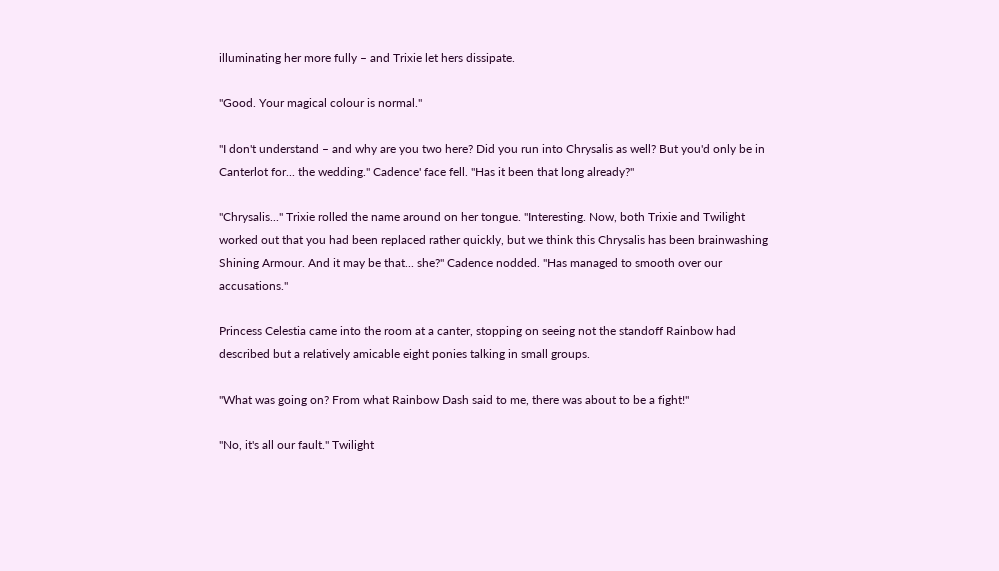illuminating her more fully – and Trixie let hers dissipate.

"Good. Your magical colour is normal."

"I don't understand – and why are you two here? Did you run into Chrysalis as well? But you'd only be in Canterlot for... the wedding." Cadence' face fell. "Has it been that long already?"

"Chrysalis..." Trixie rolled the name around on her tongue. "Interesting. Now, both Trixie and Twilight worked out that you had been replaced rather quickly, but we think this Chrysalis has been brainwashing Shining Armour. And it may be that... she?" Cadence nodded. "Has managed to smooth over our accusations."

Princess Celestia came into the room at a canter, stopping on seeing not the standoff Rainbow had described but a relatively amicable eight ponies talking in small groups.

"What was going on? From what Rainbow Dash said to me, there was about to be a fight!"

"No, it's all our fault." Twilight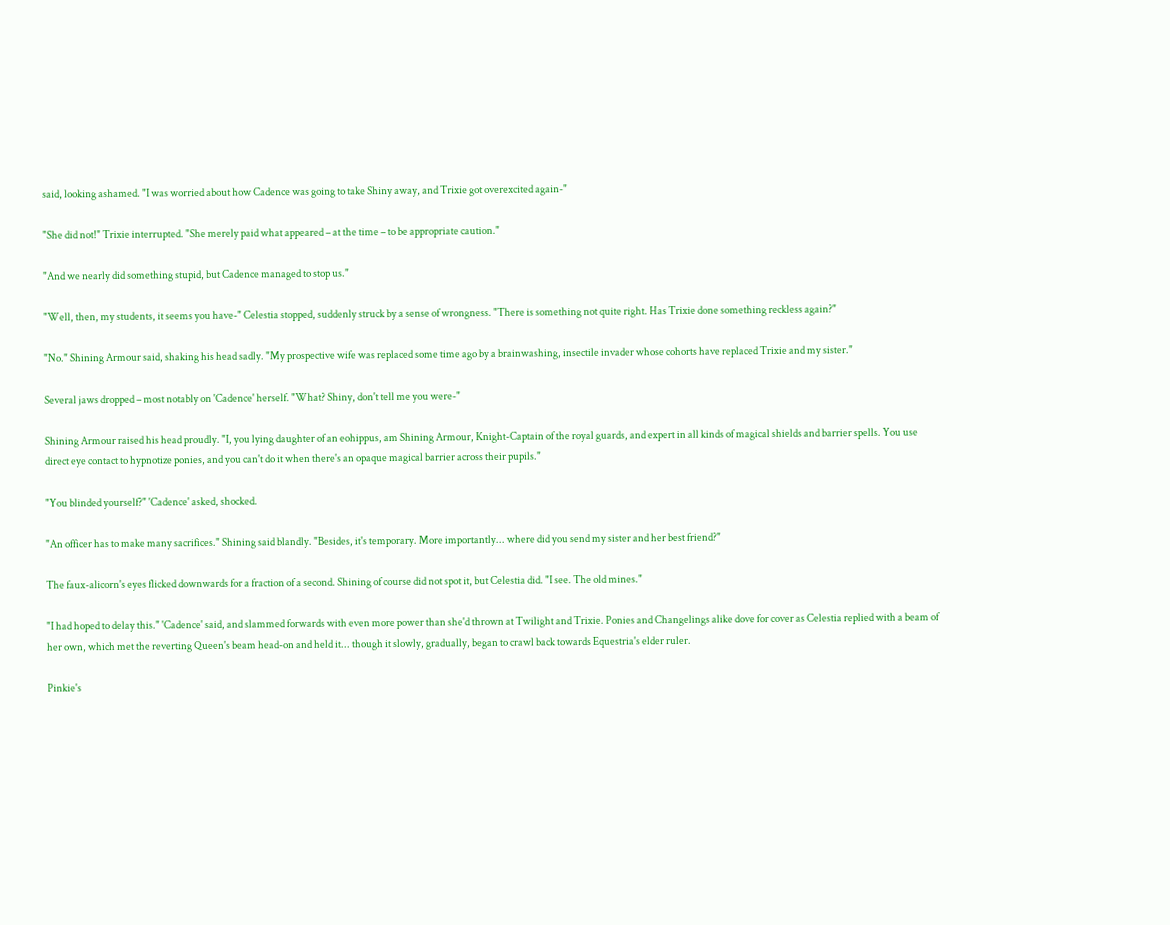said, looking ashamed. "I was worried about how Cadence was going to take Shiny away, and Trixie got overexcited again-"

"She did not!" Trixie interrupted. "She merely paid what appeared – at the time – to be appropriate caution."

"And we nearly did something stupid, but Cadence managed to stop us."

"Well, then, my students, it seems you have-" Celestia stopped, suddenly struck by a sense of wrongness. "There is something not quite right. Has Trixie done something reckless again?"

"No." Shining Armour said, shaking his head sadly. "My prospective wife was replaced some time ago by a brainwashing, insectile invader whose cohorts have replaced Trixie and my sister."

Several jaws dropped – most notably on 'Cadence' herself. "What? Shiny, don't tell me you were-"

Shining Armour raised his head proudly. "I, you lying daughter of an eohippus, am Shining Armour, Knight-Captain of the royal guards, and expert in all kinds of magical shields and barrier spells. You use direct eye contact to hypnotize ponies, and you can't do it when there's an opaque magical barrier across their pupils."

"You blinded yourself?" 'Cadence' asked, shocked.

"An officer has to make many sacrifices." Shining said blandly. "Besides, it's temporary. More importantly... where did you send my sister and her best friend?"

The faux-alicorn's eyes flicked downwards for a fraction of a second. Shining of course did not spot it, but Celestia did. "I see. The old mines."

"I had hoped to delay this." 'Cadence' said, and slammed forwards with even more power than she'd thrown at Twilight and Trixie. Ponies and Changelings alike dove for cover as Celestia replied with a beam of her own, which met the reverting Queen's beam head-on and held it... though it slowly, gradually, began to crawl back towards Equestria's elder ruler.

Pinkie's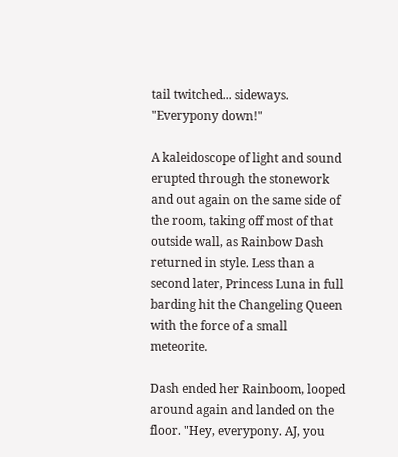tail twitched... sideways. "Everypony down!"

A kaleidoscope of light and sound erupted through the stonework and out again on the same side of the room, taking off most of that outside wall, as Rainbow Dash returned in style. Less than a second later, Princess Luna in full barding hit the Changeling Queen with the force of a small meteorite.

Dash ended her Rainboom, looped around again and landed on the floor. "Hey, everypony. AJ, you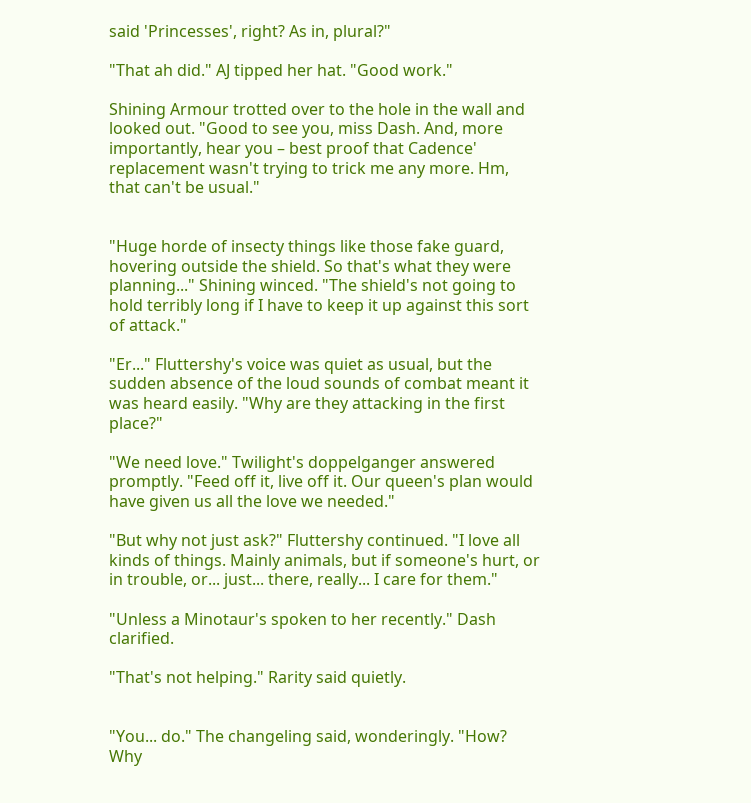said 'Princesses', right? As in, plural?"

"That ah did." AJ tipped her hat. "Good work."

Shining Armour trotted over to the hole in the wall and looked out. "Good to see you, miss Dash. And, more importantly, hear you – best proof that Cadence' replacement wasn't trying to trick me any more. Hm, that can't be usual."


"Huge horde of insecty things like those fake guard, hovering outside the shield. So that's what they were planning..." Shining winced. "The shield's not going to hold terribly long if I have to keep it up against this sort of attack."

"Er..." Fluttershy's voice was quiet as usual, but the sudden absence of the loud sounds of combat meant it was heard easily. "Why are they attacking in the first place?"

"We need love." Twilight's doppelganger answered promptly. "Feed off it, live off it. Our queen's plan would have given us all the love we needed."

"But why not just ask?" Fluttershy continued. "I love all kinds of things. Mainly animals, but if someone's hurt, or in trouble, or... just... there, really... I care for them."

"Unless a Minotaur's spoken to her recently." Dash clarified.

"That's not helping." Rarity said quietly.


"You... do." The changeling said, wonderingly. "How? Why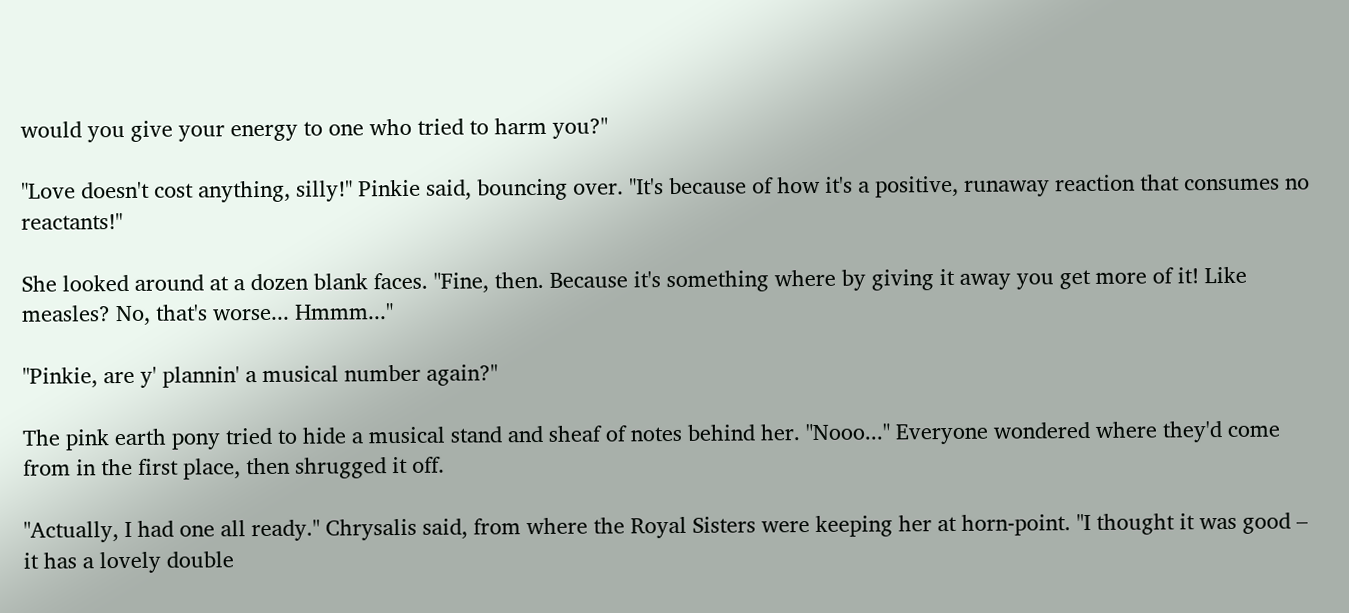would you give your energy to one who tried to harm you?"

"Love doesn't cost anything, silly!" Pinkie said, bouncing over. "It's because of how it's a positive, runaway reaction that consumes no reactants!"

She looked around at a dozen blank faces. "Fine, then. Because it's something where by giving it away you get more of it! Like measles? No, that's worse... Hmmm..."

"Pinkie, are y' plannin' a musical number again?"

The pink earth pony tried to hide a musical stand and sheaf of notes behind her. "Nooo..." Everyone wondered where they'd come from in the first place, then shrugged it off.

"Actually, I had one all ready." Chrysalis said, from where the Royal Sisters were keeping her at horn-point. "I thought it was good – it has a lovely double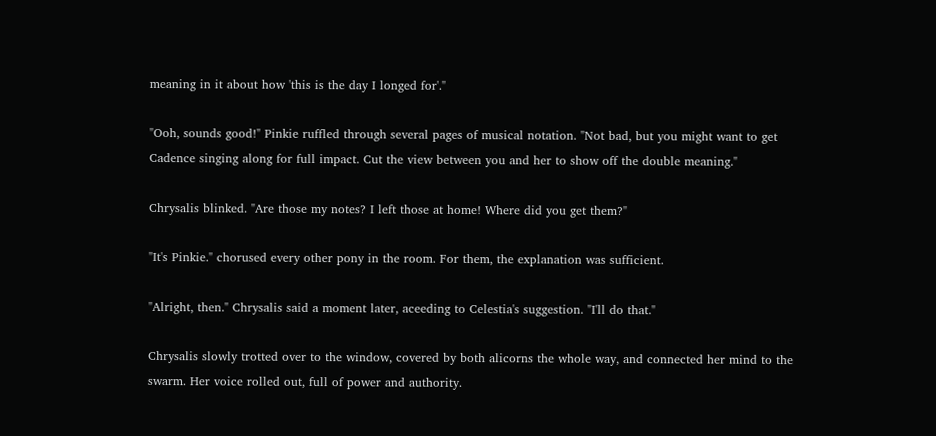meaning in it about how 'this is the day I longed for'."

"Ooh, sounds good!" Pinkie ruffled through several pages of musical notation. "Not bad, but you might want to get Cadence singing along for full impact. Cut the view between you and her to show off the double meaning."

Chrysalis blinked. "Are those my notes? I left those at home! Where did you get them?"

"It's Pinkie." chorused every other pony in the room. For them, the explanation was sufficient.

"Alright, then." Chrysalis said a moment later, aceeding to Celestia's suggestion. "I'll do that."

Chrysalis slowly trotted over to the window, covered by both alicorns the whole way, and connected her mind to the swarm. Her voice rolled out, full of power and authority.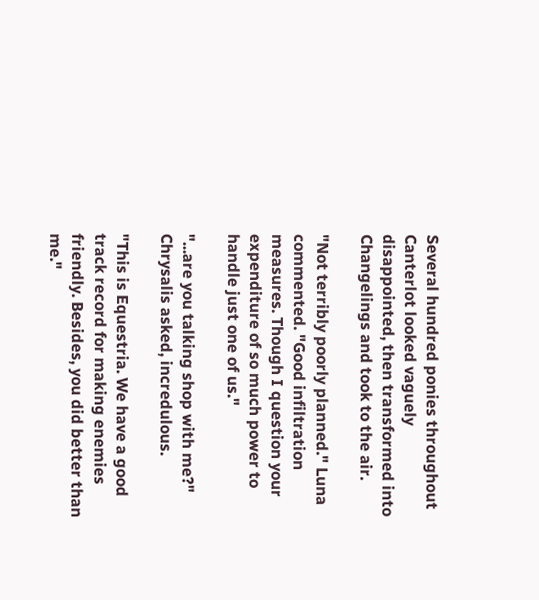Several hundred ponies throughout Canterlot looked vaguely disappointed, then transformed into Changelings and took to the air.

"Not terribly poorly planned." Luna commented. "Good infiltration measures. Though I question your expenditure of so much power to handle just one of us."

"...are you talking shop with me?" Chrysalis asked, incredulous.

"This is Equestria. We have a good track record for making enemies friendly. Besides, you did better than me."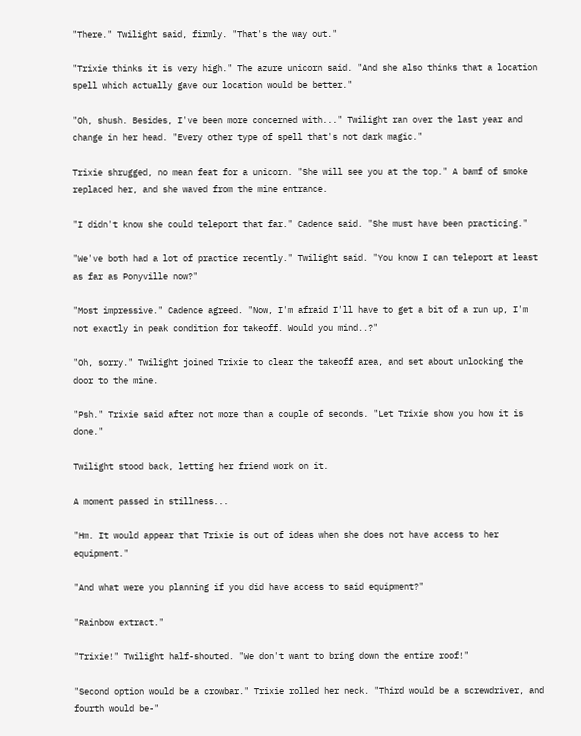"There." Twilight said, firmly. "That's the way out."

"Trixie thinks it is very high." The azure unicorn said. "And she also thinks that a location spell which actually gave our location would be better."

"Oh, shush. Besides, I've been more concerned with..." Twilight ran over the last year and change in her head. "Every other type of spell that's not dark magic."

Trixie shrugged, no mean feat for a unicorn. "She will see you at the top." A bamf of smoke replaced her, and she waved from the mine entrance.

"I didn't know she could teleport that far." Cadence said. "She must have been practicing."

"We've both had a lot of practice recently." Twilight said. "You know I can teleport at least as far as Ponyville now?"

"Most impressive." Cadence agreed. "Now, I'm afraid I'll have to get a bit of a run up, I'm not exactly in peak condition for takeoff. Would you mind..?"

"Oh, sorry." Twilight joined Trixie to clear the takeoff area, and set about unlocking the door to the mine.

"Psh." Trixie said after not more than a couple of seconds. "Let Trixie show you how it is done."

Twilight stood back, letting her friend work on it.

A moment passed in stillness...

"Hm. It would appear that Trixie is out of ideas when she does not have access to her equipment."

"And what were you planning if you did have access to said equipment?"

"Rainbow extract."

"Trixie!" Twilight half-shouted. "We don't want to bring down the entire roof!"

"Second option would be a crowbar." Trixie rolled her neck. "Third would be a screwdriver, and fourth would be-"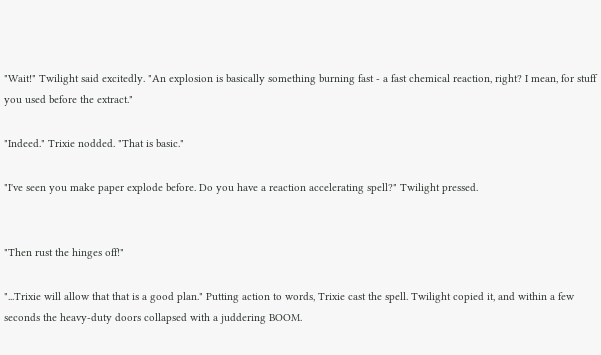"Wait!" Twilight said excitedly. "An explosion is basically something burning fast - a fast chemical reaction, right? I mean, for stuff you used before the extract."

"Indeed." Trixie nodded. "That is basic."

"I've seen you make paper explode before. Do you have a reaction accelerating spell?" Twilight pressed.


"Then rust the hinges off!"

"...Trixie will allow that that is a good plan." Putting action to words, Trixie cast the spell. Twilight copied it, and within a few seconds the heavy-duty doors collapsed with a juddering BOOM.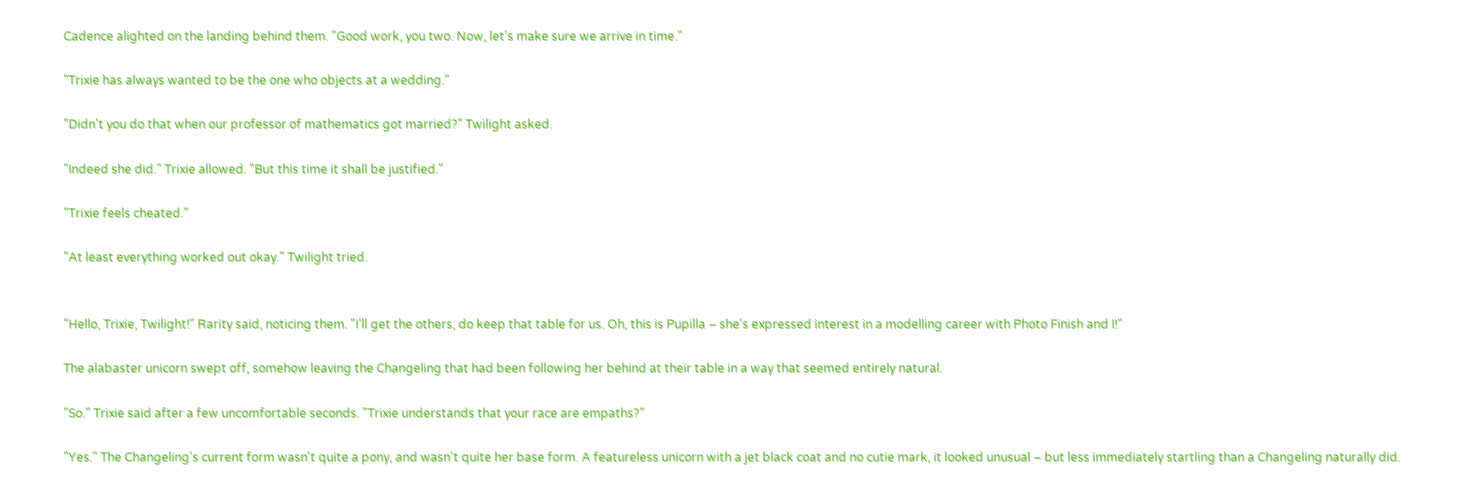Cadence alighted on the landing behind them. "Good work, you two. Now, let's make sure we arrive in time."

"Trixie has always wanted to be the one who objects at a wedding."

"Didn't you do that when our professor of mathematics got married?" Twilight asked.

"Indeed she did." Trixie allowed. "But this time it shall be justified."

"Trixie feels cheated."

"At least everything worked out okay." Twilight tried.


"Hello, Trixie, Twilight!" Rarity said, noticing them. "I'll get the others, do keep that table for us. Oh, this is Pupilla – she's expressed interest in a modelling career with Photo Finish and I!"

The alabaster unicorn swept off, somehow leaving the Changeling that had been following her behind at their table in a way that seemed entirely natural.

"So." Trixie said after a few uncomfortable seconds. "Trixie understands that your race are empaths?"

"Yes." The Changeling's current form wasn't quite a pony, and wasn't quite her base form. A featureless unicorn with a jet black coat and no cutie mark, it looked unusual – but less immediately startling than a Changeling naturally did.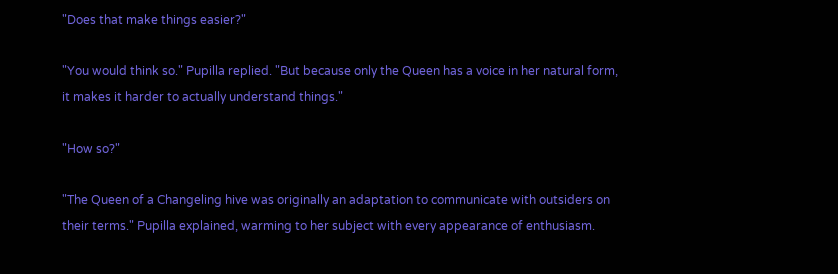"Does that make things easier?"

"You would think so." Pupilla replied. "But because only the Queen has a voice in her natural form, it makes it harder to actually understand things."

"How so?"

"The Queen of a Changeling hive was originally an adaptation to communicate with outsiders on their terms." Pupilla explained, warming to her subject with every appearance of enthusiasm.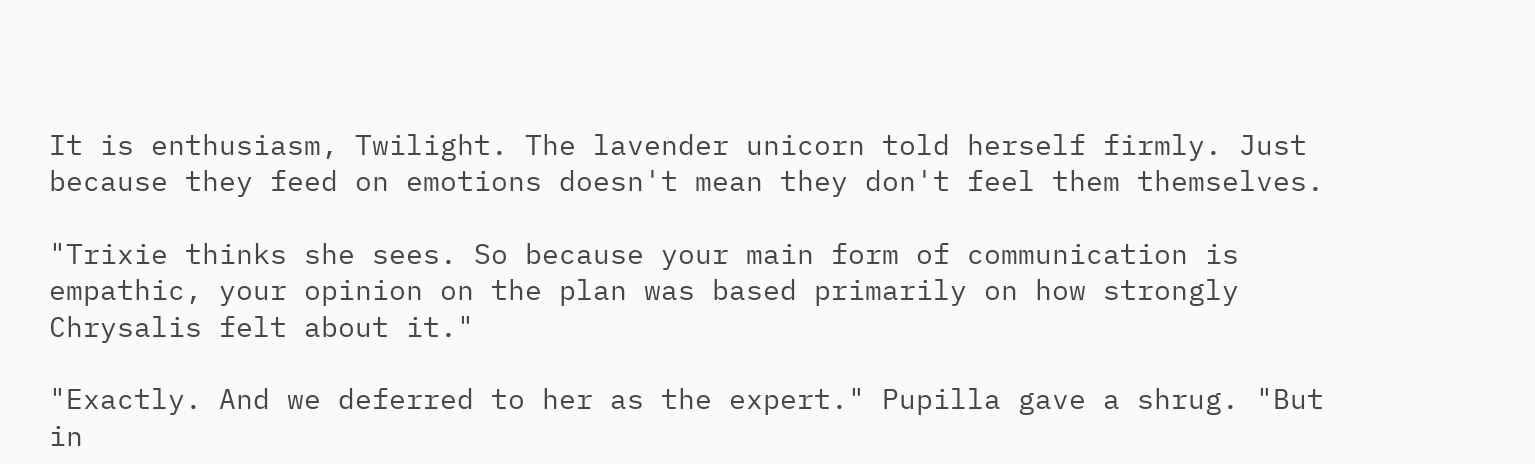It is enthusiasm, Twilight. The lavender unicorn told herself firmly. Just because they feed on emotions doesn't mean they don't feel them themselves.

"Trixie thinks she sees. So because your main form of communication is empathic, your opinion on the plan was based primarily on how strongly Chrysalis felt about it."

"Exactly. And we deferred to her as the expert." Pupilla gave a shrug. "But in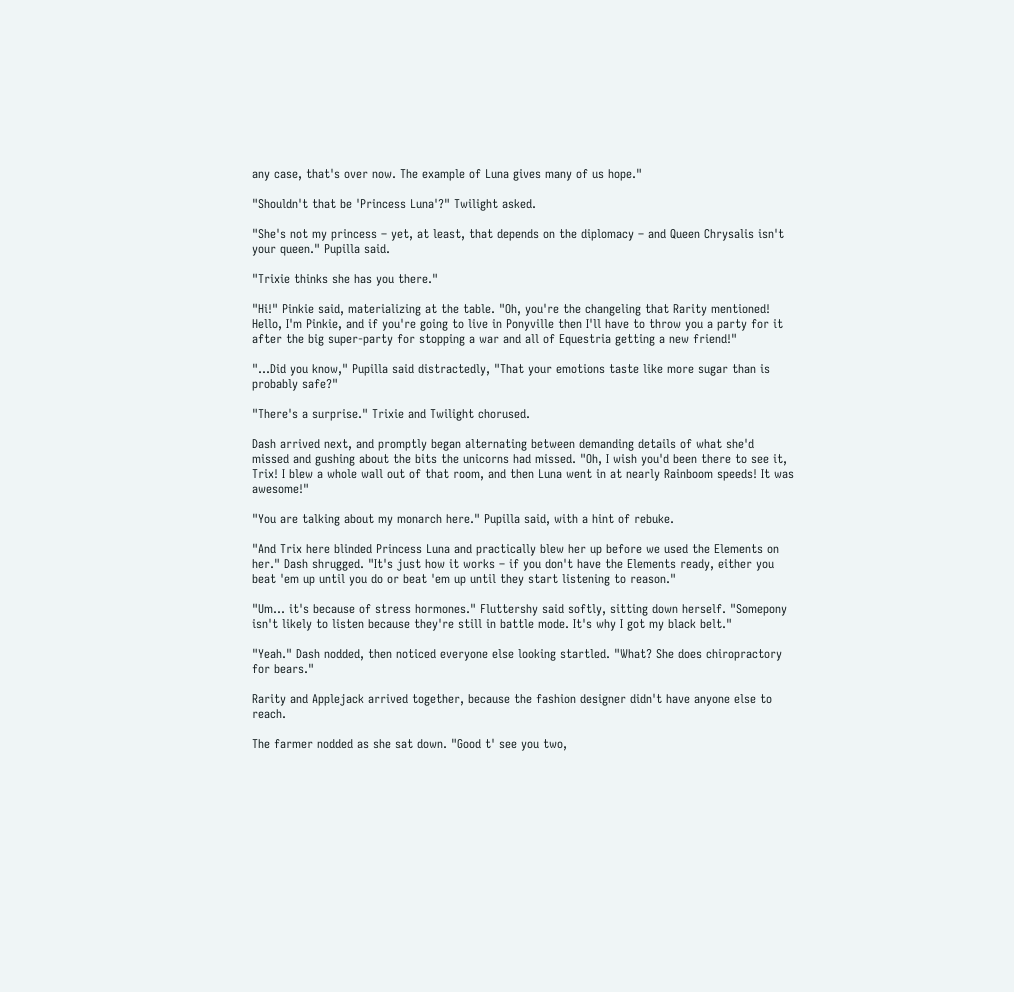any case, that's over now. The example of Luna gives many of us hope."

"Shouldn't that be 'Princess Luna'?" Twilight asked.

"She's not my princess – yet, at least, that depends on the diplomacy – and Queen Chrysalis isn't your queen." Pupilla said.

"Trixie thinks she has you there."

"Hi!" Pinkie said, materializing at the table. "Oh, you're the changeling that Rarity mentioned! Hello, I'm Pinkie, and if you're going to live in Ponyville then I'll have to throw you a party for it after the big super-party for stopping a war and all of Equestria getting a new friend!"

"...Did you know," Pupilla said distractedly, "That your emotions taste like more sugar than is probably safe?"

"There's a surprise." Trixie and Twilight chorused.

Dash arrived next, and promptly began alternating between demanding details of what she'd missed and gushing about the bits the unicorns had missed. "Oh, I wish you'd been there to see it, Trix! I blew a whole wall out of that room, and then Luna went in at nearly Rainboom speeds! It was awesome!"

"You are talking about my monarch here." Pupilla said, with a hint of rebuke.

"And Trix here blinded Princess Luna and practically blew her up before we used the Elements on her." Dash shrugged. "It's just how it works – if you don't have the Elements ready, either you beat 'em up until you do or beat 'em up until they start listening to reason."

"Um... it's because of stress hormones." Fluttershy said softly, sitting down herself. "Somepony isn't likely to listen because they're still in battle mode. It's why I got my black belt."

"Yeah." Dash nodded, then noticed everyone else looking startled. "What? She does chiropractory for bears."

Rarity and Applejack arrived together, because the fashion designer didn't have anyone else to reach.

The farmer nodded as she sat down. "Good t' see you two,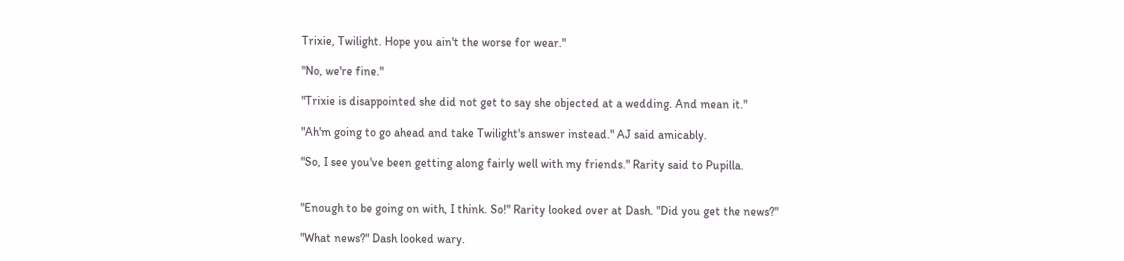Trixie, Twilight. Hope you ain't the worse for wear."

"No, we're fine."

"Trixie is disappointed she did not get to say she objected at a wedding. And mean it."

"Ah'm going to go ahead and take Twilight's answer instead." AJ said amicably.

"So, I see you've been getting along fairly well with my friends." Rarity said to Pupilla.


"Enough to be going on with, I think. So!" Rarity looked over at Dash. "Did you get the news?"

"What news?" Dash looked wary.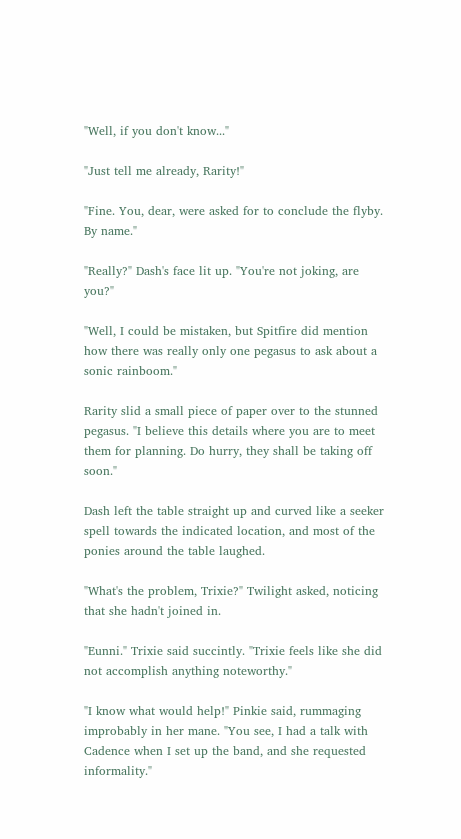"Well, if you don't know..."

"Just tell me already, Rarity!"

"Fine. You, dear, were asked for to conclude the flyby. By name."

"Really?" Dash's face lit up. "You're not joking, are you?"

"Well, I could be mistaken, but Spitfire did mention how there was really only one pegasus to ask about a sonic rainboom."

Rarity slid a small piece of paper over to the stunned pegasus. "I believe this details where you are to meet them for planning. Do hurry, they shall be taking off soon."

Dash left the table straight up and curved like a seeker spell towards the indicated location, and most of the ponies around the table laughed.

"What's the problem, Trixie?" Twilight asked, noticing that she hadn't joined in.

"Eunni." Trixie said succintly. "Trixie feels like she did not accomplish anything noteworthy."

"I know what would help!" Pinkie said, rummaging improbably in her mane. "You see, I had a talk with Cadence when I set up the band, and she requested informality."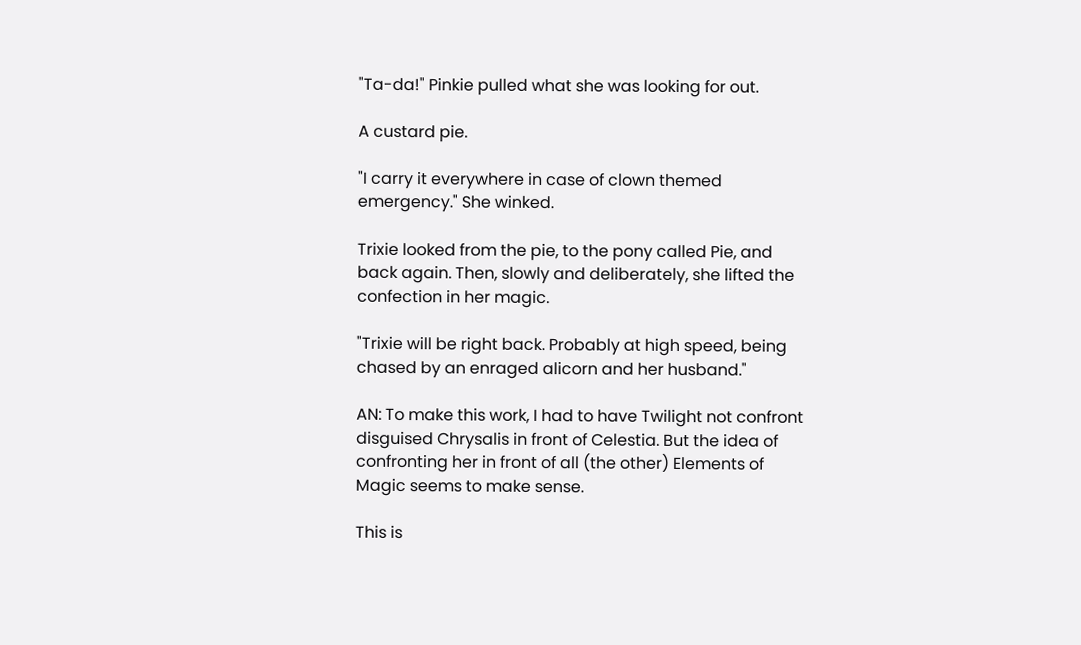"Ta-da!" Pinkie pulled what she was looking for out.

A custard pie.

"I carry it everywhere in case of clown themed emergency." She winked.

Trixie looked from the pie, to the pony called Pie, and back again. Then, slowly and deliberately, she lifted the confection in her magic.

"Trixie will be right back. Probably at high speed, being chased by an enraged alicorn and her husband."

AN: To make this work, I had to have Twilight not confront disguised Chrysalis in front of Celestia. But the idea of confronting her in front of all (the other) Elements of Magic seems to make sense.

This is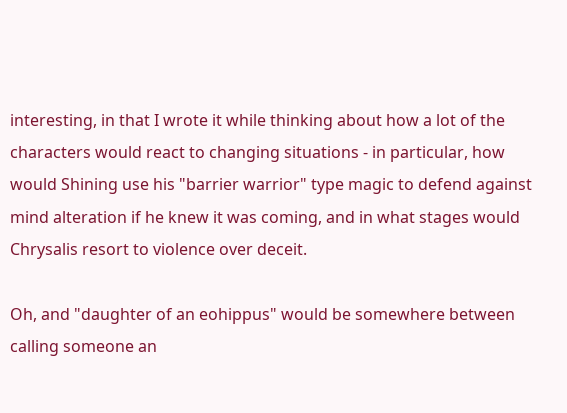interesting, in that I wrote it while thinking about how a lot of the characters would react to changing situations - in particular, how would Shining use his "barrier warrior" type magic to defend against mind alteration if he knew it was coming, and in what stages would Chrysalis resort to violence over deceit.

Oh, and "daughter of an eohippus" would be somewhere between calling someone an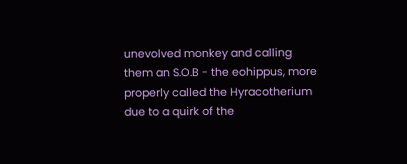unevolved monkey and calling them an S.O.B - the eohippus, more properly called the Hyracotherium due to a quirk of the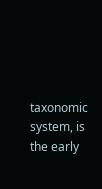taxonomic system, is the early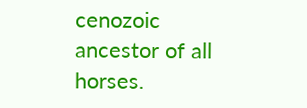cenozoic ancestor of all horses.